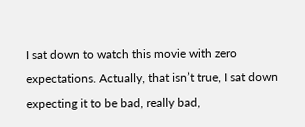I sat down to watch this movie with zero expectations. Actually, that isn’t true, I sat down expecting it to be bad, really bad,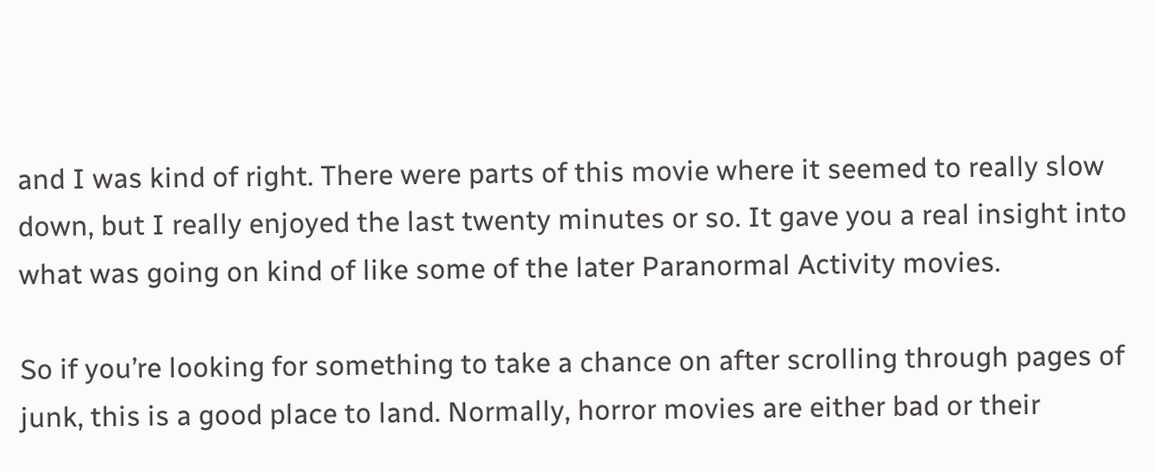and I was kind of right. There were parts of this movie where it seemed to really slow down, but I really enjoyed the last twenty minutes or so. It gave you a real insight into what was going on kind of like some of the later Paranormal Activity movies.

So if you’re looking for something to take a chance on after scrolling through pages of junk, this is a good place to land. Normally, horror movies are either bad or their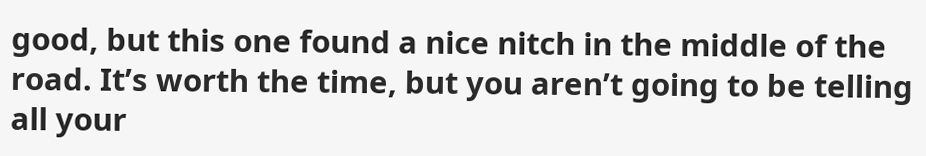good, but this one found a nice nitch in the middle of the road. It’s worth the time, but you aren’t going to be telling all your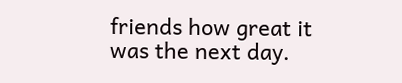friends how great it was the next day.